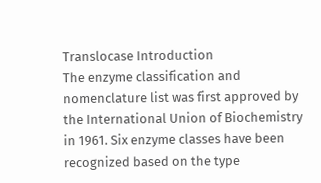Translocase Introduction
The enzyme classification and nomenclature list was first approved by the International Union of Biochemistry in 1961. Six enzyme classes have been recognized based on the type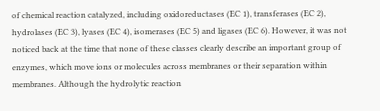of chemical reaction catalyzed, including oxidoreductases (EC 1), transferases (EC 2), hydrolases (EC 3), lyases (EC 4), isomerases (EC 5) and ligases (EC 6). However, it was not noticed back at the time that none of these classes clearly describe an important group of enzymes, which move ions or molecules across membranes or their separation within membranes. Although the hydrolytic reaction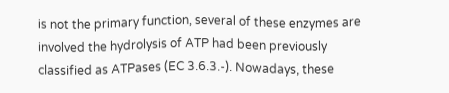is not the primary function, several of these enzymes are involved the hydrolysis of ATP had been previously classified as ATPases (EC 3.6.3.-). Nowadays, these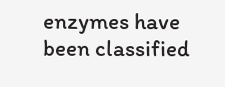enzymes have been classified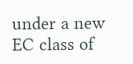under a new EC class of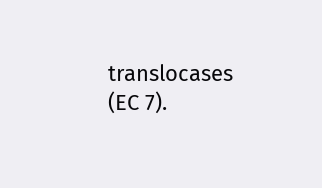translocases (EC 7).